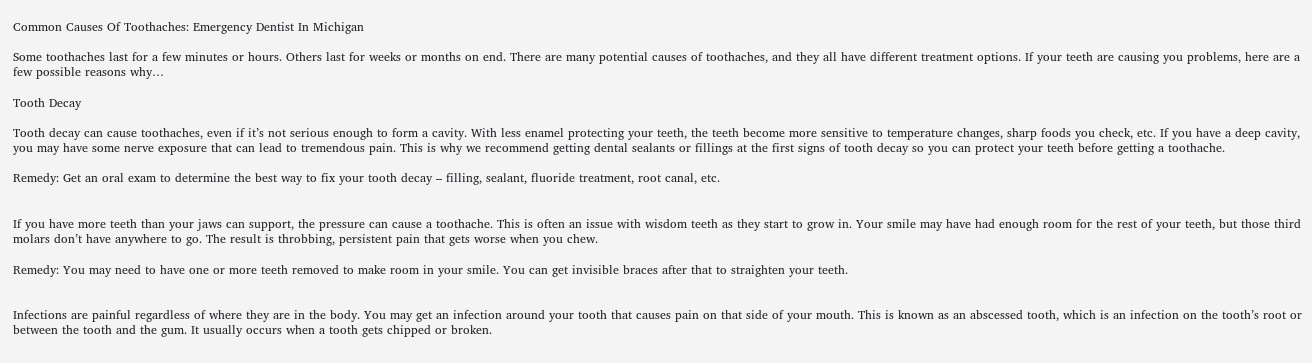Common Causes Of Toothaches: Emergency Dentist In Michigan

Some toothaches last for a few minutes or hours. Others last for weeks or months on end. There are many potential causes of toothaches, and they all have different treatment options. If your teeth are causing you problems, here are a few possible reasons why…

Tooth Decay

Tooth decay can cause toothaches, even if it’s not serious enough to form a cavity. With less enamel protecting your teeth, the teeth become more sensitive to temperature changes, sharp foods you check, etc. If you have a deep cavity, you may have some nerve exposure that can lead to tremendous pain. This is why we recommend getting dental sealants or fillings at the first signs of tooth decay so you can protect your teeth before getting a toothache.

Remedy: Get an oral exam to determine the best way to fix your tooth decay – filling, sealant, fluoride treatment, root canal, etc.


If you have more teeth than your jaws can support, the pressure can cause a toothache. This is often an issue with wisdom teeth as they start to grow in. Your smile may have had enough room for the rest of your teeth, but those third molars don’t have anywhere to go. The result is throbbing, persistent pain that gets worse when you chew.

Remedy: You may need to have one or more teeth removed to make room in your smile. You can get invisible braces after that to straighten your teeth.


Infections are painful regardless of where they are in the body. You may get an infection around your tooth that causes pain on that side of your mouth. This is known as an abscessed tooth, which is an infection on the tooth’s root or between the tooth and the gum. It usually occurs when a tooth gets chipped or broken.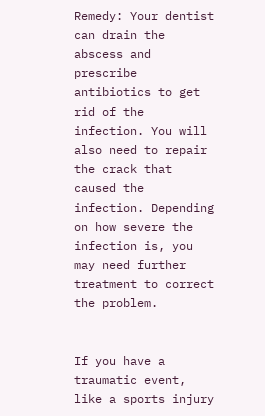Remedy: Your dentist can drain the abscess and prescribe antibiotics to get rid of the infection. You will also need to repair the crack that caused the infection. Depending on how severe the infection is, you may need further treatment to correct the problem.


If you have a traumatic event, like a sports injury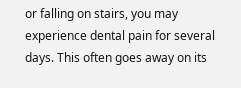or falling on stairs, you may experience dental pain for several days. This often goes away on its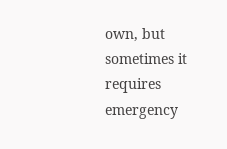own, but sometimes it requires emergency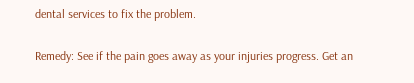dental services to fix the problem.

Remedy: See if the pain goes away as your injuries progress. Get an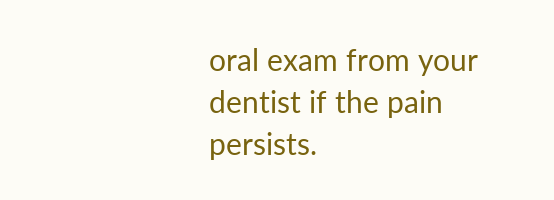oral exam from your dentist if the pain persists.